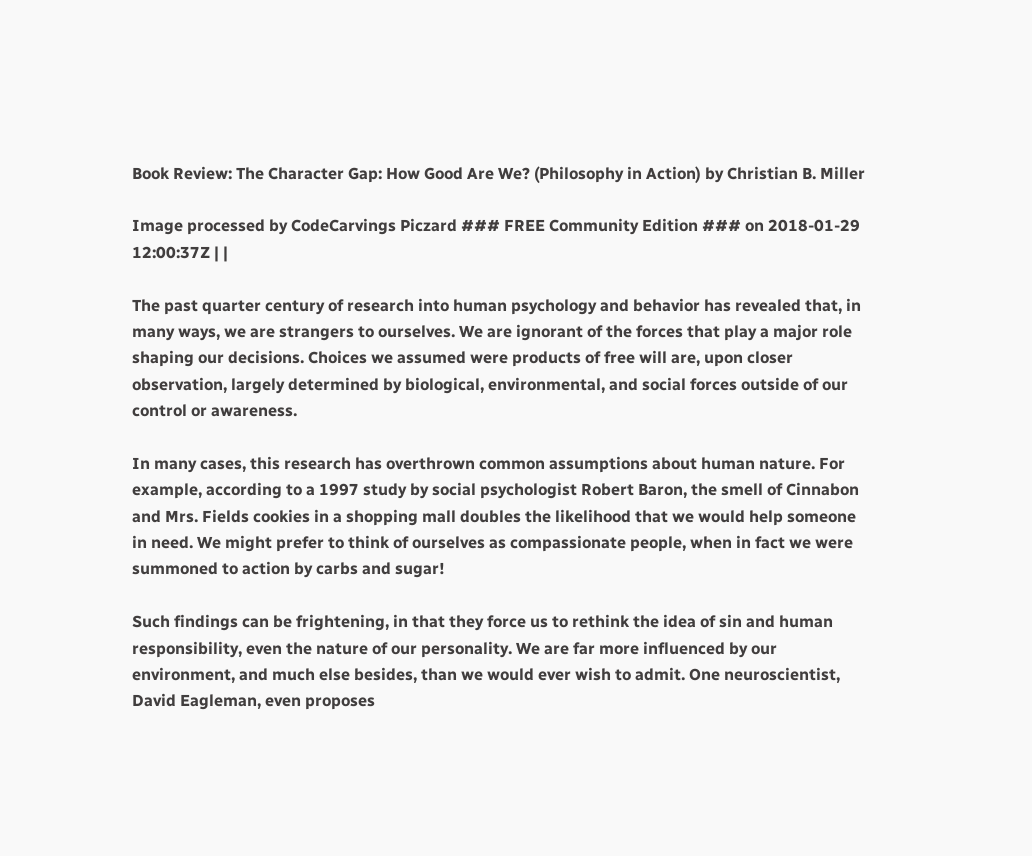Book Review: The Character Gap: How Good Are We? (Philosophy in Action) by Christian B. Miller

Image processed by CodeCarvings Piczard ### FREE Community Edition ### on 2018-01-29 12:00:37Z | |

The past quarter century of research into human psychology and behavior has revealed that, in many ways, we are strangers to ourselves. We are ignorant of the forces that play a major role shaping our decisions. Choices we assumed were products of free will are, upon closer observation, largely determined by biological, environmental, and social forces outside of our control or awareness.

In many cases, this research has overthrown common assumptions about human nature. For example, according to a 1997 study by social psychologist Robert Baron, the smell of Cinnabon and Mrs. Fields cookies in a shopping mall doubles the likelihood that we would help someone in need. We might prefer to think of ourselves as compassionate people, when in fact we were summoned to action by carbs and sugar!

Such findings can be frightening, in that they force us to rethink the idea of sin and human responsibility, even the nature of our personality. We are far more influenced by our environment, and much else besides, than we would ever wish to admit. One neuroscientist, David Eagleman, even proposes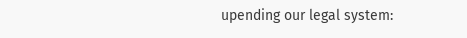upending our legal system: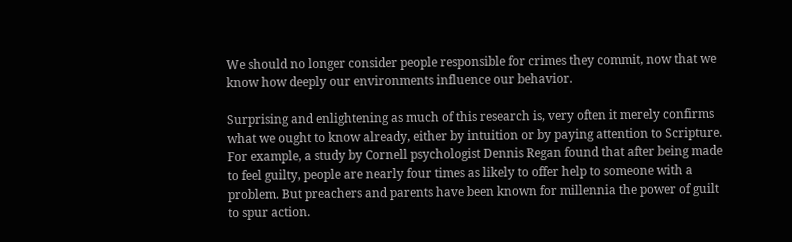We should no longer consider people responsible for crimes they commit, now that we know how deeply our environments influence our behavior.

Surprising and enlightening as much of this research is, very often it merely confirms what we ought to know already, either by intuition or by paying attention to Scripture. For example, a study by Cornell psychologist Dennis Regan found that after being made to feel guilty, people are nearly four times as likely to offer help to someone with a problem. But preachers and parents have been known for millennia the power of guilt to spur action.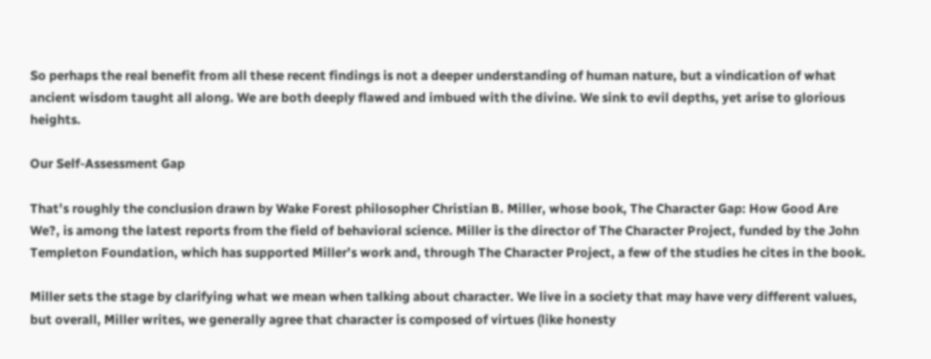So perhaps the real benefit from all these recent findings is not a deeper understanding of human nature, but a vindication of what ancient wisdom taught all along. We are both deeply flawed and imbued with the divine. We sink to evil depths, yet arise to glorious heights.

Our Self-Assessment Gap

That’s roughly the conclusion drawn by Wake Forest philosopher Christian B. Miller, whose book, The Character Gap: How Good Are We?, is among the latest reports from the field of behavioral science. Miller is the director of The Character Project, funded by the John Templeton Foundation, which has supported Miller’s work and, through The Character Project, a few of the studies he cites in the book.

Miller sets the stage by clarifying what we mean when talking about character. We live in a society that may have very different values, but overall, Miller writes, we generally agree that character is composed of virtues (like honesty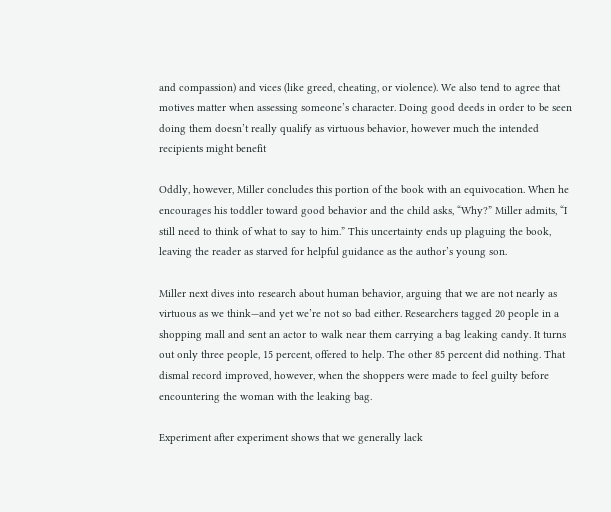and compassion) and vices (like greed, cheating, or violence). We also tend to agree that motives matter when assessing someone’s character. Doing good deeds in order to be seen doing them doesn’t really qualify as virtuous behavior, however much the intended recipients might benefit

Oddly, however, Miller concludes this portion of the book with an equivocation. When he encourages his toddler toward good behavior and the child asks, “Why?” Miller admits, “I still need to think of what to say to him.” This uncertainty ends up plaguing the book, leaving the reader as starved for helpful guidance as the author’s young son.

Miller next dives into research about human behavior, arguing that we are not nearly as virtuous as we think—and yet we’re not so bad either. Researchers tagged 20 people in a shopping mall and sent an actor to walk near them carrying a bag leaking candy. It turns out only three people, 15 percent, offered to help. The other 85 percent did nothing. That dismal record improved, however, when the shoppers were made to feel guilty before encountering the woman with the leaking bag.

Experiment after experiment shows that we generally lack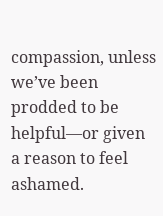compassion, unless we’ve been prodded to be helpful—or given a reason to feel ashamed.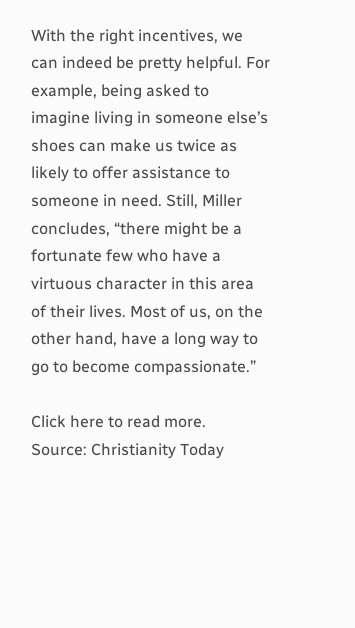With the right incentives, we can indeed be pretty helpful. For example, being asked to imagine living in someone else’s shoes can make us twice as likely to offer assistance to someone in need. Still, Miller concludes, “there might be a fortunate few who have a virtuous character in this area of their lives. Most of us, on the other hand, have a long way to go to become compassionate.”

Click here to read more.
Source: Christianity Today